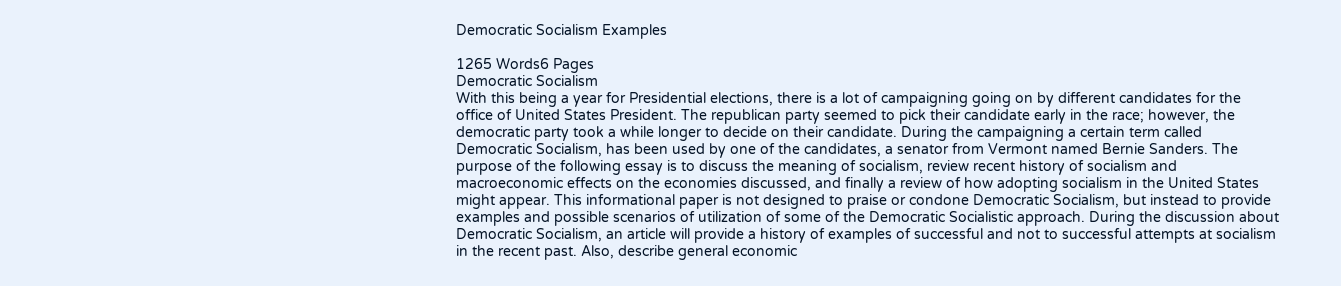Democratic Socialism Examples

1265 Words6 Pages
Democratic Socialism
With this being a year for Presidential elections, there is a lot of campaigning going on by different candidates for the office of United States President. The republican party seemed to pick their candidate early in the race; however, the democratic party took a while longer to decide on their candidate. During the campaigning a certain term called Democratic Socialism, has been used by one of the candidates, a senator from Vermont named Bernie Sanders. The purpose of the following essay is to discuss the meaning of socialism, review recent history of socialism and macroeconomic effects on the economies discussed, and finally a review of how adopting socialism in the United States might appear. This informational paper is not designed to praise or condone Democratic Socialism, but instead to provide examples and possible scenarios of utilization of some of the Democratic Socialistic approach. During the discussion about Democratic Socialism, an article will provide a history of examples of successful and not to successful attempts at socialism in the recent past. Also, describe general economic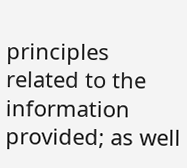principles related to the information provided; as well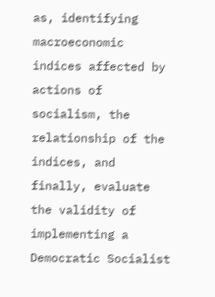as, identifying macroeconomic indices affected by actions of socialism, the relationship of the indices, and finally, evaluate the validity of implementing a Democratic Socialist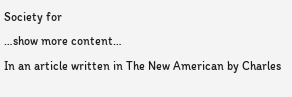Society for
…show more content…
In an article written in The New American by Charles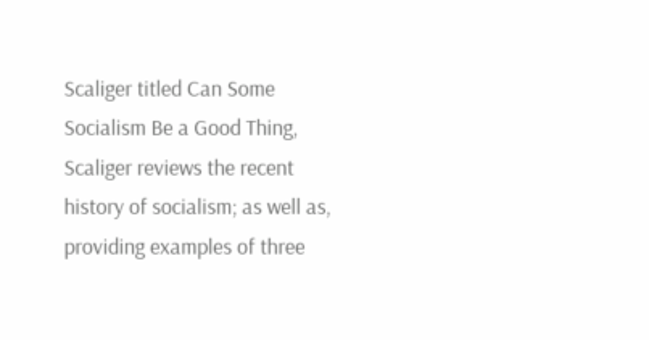Scaliger titled Can Some Socialism Be a Good Thing, Scaliger reviews the recent history of socialism; as well as, providing examples of three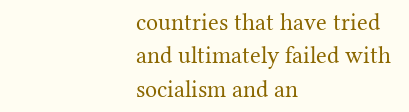countries that have tried and ultimately failed with socialism and an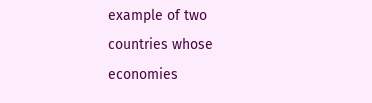example of two countries whose economies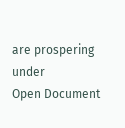are prospering under
Open Document